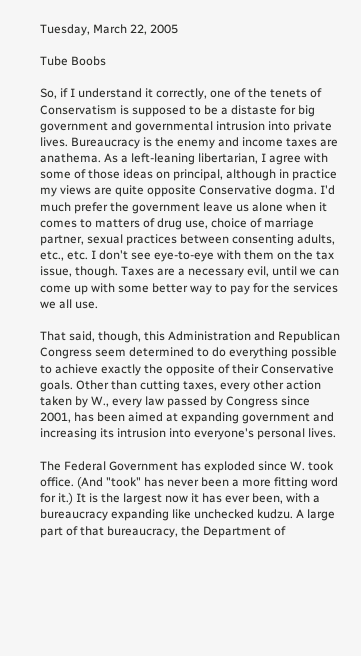Tuesday, March 22, 2005

Tube Boobs

So, if I understand it correctly, one of the tenets of Conservatism is supposed to be a distaste for big government and governmental intrusion into private lives. Bureaucracy is the enemy and income taxes are anathema. As a left-leaning libertarian, I agree with some of those ideas on principal, although in practice my views are quite opposite Conservative dogma. I'd much prefer the government leave us alone when it comes to matters of drug use, choice of marriage partner, sexual practices between consenting adults, etc., etc. I don't see eye-to-eye with them on the tax issue, though. Taxes are a necessary evil, until we can come up with some better way to pay for the services we all use.

That said, though, this Administration and Republican Congress seem determined to do everything possible to achieve exactly the opposite of their Conservative goals. Other than cutting taxes, every other action taken by W., every law passed by Congress since 2001, has been aimed at expanding government and increasing its intrusion into everyone's personal lives.

The Federal Government has exploded since W. took office. (And "took" has never been a more fitting word for it.) It is the largest now it has ever been, with a bureaucracy expanding like unchecked kudzu. A large part of that bureaucracy, the Department of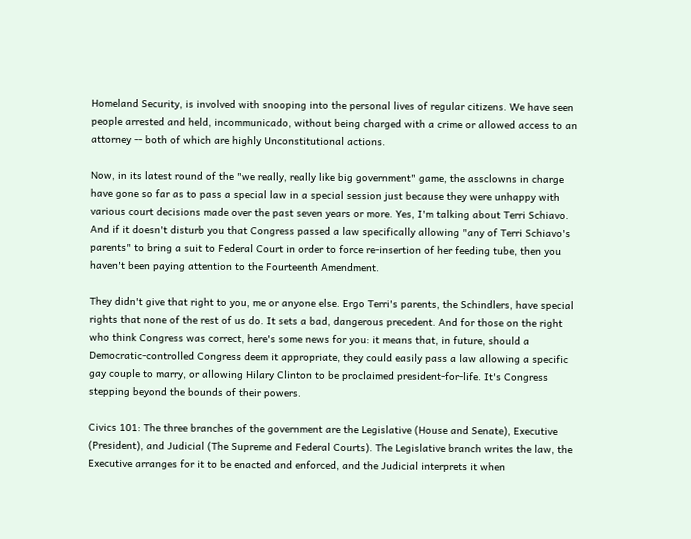Homeland Security, is involved with snooping into the personal lives of regular citizens. We have seen people arrested and held, incommunicado, without being charged with a crime or allowed access to an attorney -- both of which are highly Unconstitutional actions.

Now, in its latest round of the "we really, really like big government" game, the assclowns in charge have gone so far as to pass a special law in a special session just because they were unhappy with various court decisions made over the past seven years or more. Yes, I'm talking about Terri Schiavo. And if it doesn't disturb you that Congress passed a law specifically allowing "any of Terri Schiavo's parents" to bring a suit to Federal Court in order to force re-insertion of her feeding tube, then you haven't been paying attention to the Fourteenth Amendment.

They didn't give that right to you, me or anyone else. Ergo Terri's parents, the Schindlers, have special rights that none of the rest of us do. It sets a bad, dangerous precedent. And for those on the right who think Congress was correct, here's some news for you: it means that, in future, should a Democratic-controlled Congress deem it appropriate, they could easily pass a law allowing a specific gay couple to marry, or allowing Hilary Clinton to be proclaimed president-for-life. It's Congress stepping beyond the bounds of their powers.

Civics 101: The three branches of the government are the Legislative (House and Senate), Executive (President), and Judicial (The Supreme and Federal Courts). The Legislative branch writes the law, the Executive arranges for it to be enacted and enforced, and the Judicial interprets it when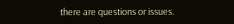there are questions or issues.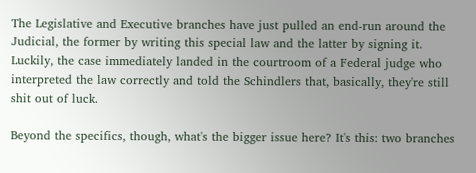The Legislative and Executive branches have just pulled an end-run around the Judicial, the former by writing this special law and the latter by signing it. Luckily, the case immediately landed in the courtroom of a Federal judge who interpreted the law correctly and told the Schindlers that, basically, they're still shit out of luck.

Beyond the specifics, though, what's the bigger issue here? It's this: two branches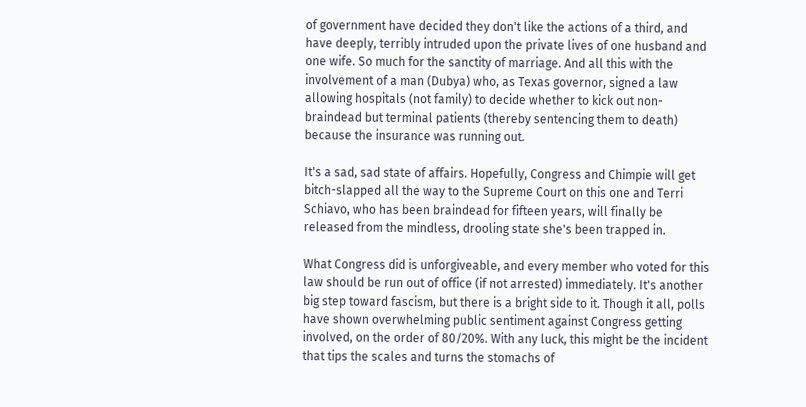of government have decided they don't like the actions of a third, and have deeply, terribly intruded upon the private lives of one husband and one wife. So much for the sanctity of marriage. And all this with the involvement of a man (Dubya) who, as Texas governor, signed a law allowing hospitals (not family) to decide whether to kick out non-braindead but terminal patients (thereby sentencing them to death) because the insurance was running out.

It's a sad, sad state of affairs. Hopefully, Congress and Chimpie will get bitch-slapped all the way to the Supreme Court on this one and Terri Schiavo, who has been braindead for fifteen years, will finally be released from the mindless, drooling state she's been trapped in.

What Congress did is unforgiveable, and every member who voted for this law should be run out of office (if not arrested) immediately. It's another big step toward fascism, but there is a bright side to it. Though it all, polls have shown overwhelming public sentiment against Congress getting involved, on the order of 80/20%. With any luck, this might be the incident that tips the scales and turns the stomachs of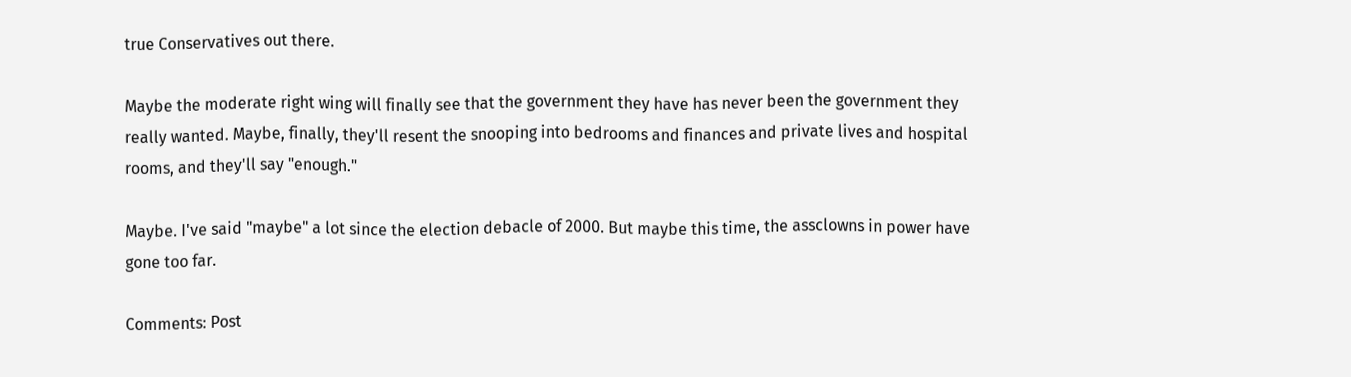true Conservatives out there.

Maybe the moderate right wing will finally see that the government they have has never been the government they really wanted. Maybe, finally, they'll resent the snooping into bedrooms and finances and private lives and hospital rooms, and they'll say "enough."

Maybe. I've said "maybe" a lot since the election debacle of 2000. But maybe this time, the assclowns in power have gone too far.

Comments: Post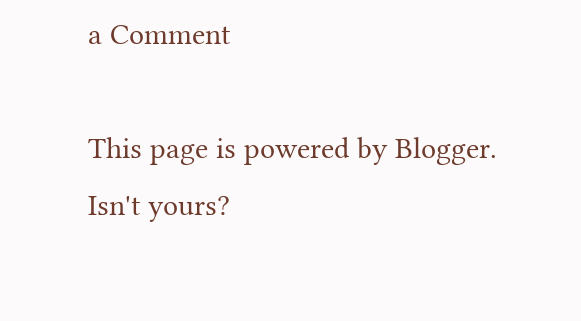a Comment

This page is powered by Blogger. Isn't yours?